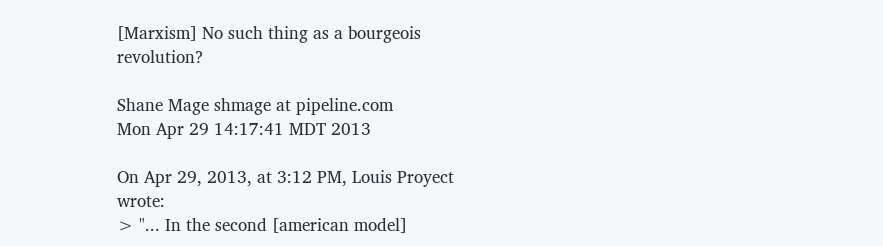[Marxism] No such thing as a bourgeois revolution?

Shane Mage shmage at pipeline.com
Mon Apr 29 14:17:41 MDT 2013

On Apr 29, 2013, at 3:12 PM, Louis Proyect wrote:
> "... In the second [american model]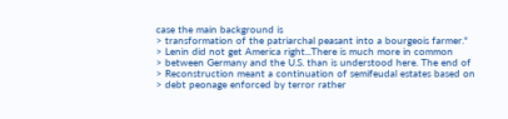case the main background is
> transformation of the patriarchal peasant into a bourgeois farmer."
> Lenin did not get America right...There is much more in common
> between Germany and the U.S. than is understood here. The end of
> Reconstruction meant a continuation of semifeudal estates based on
> debt peonage enforced by terror rather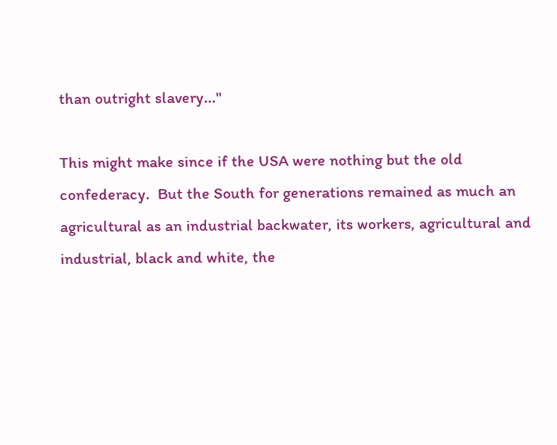than outright slavery..."

This might make since if the USA were nothing but the old
confederacy.  But the South for generations remained as much an
agricultural as an industrial backwater, its workers, agricultural and
industrial, black and white, the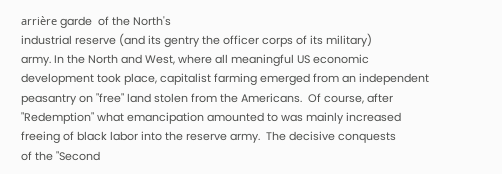arrière garde  of the North's
industrial reserve (and its gentry the officer corps of its military)
army. In the North and West, where all meaningful US economic
development took place, capitalist farming emerged from an independent
peasantry on "free" land stolen from the Americans.  Of course, after
"Redemption" what emancipation amounted to was mainly increased
freeing of black labor into the reserve army.  The decisive conquests
of the "Second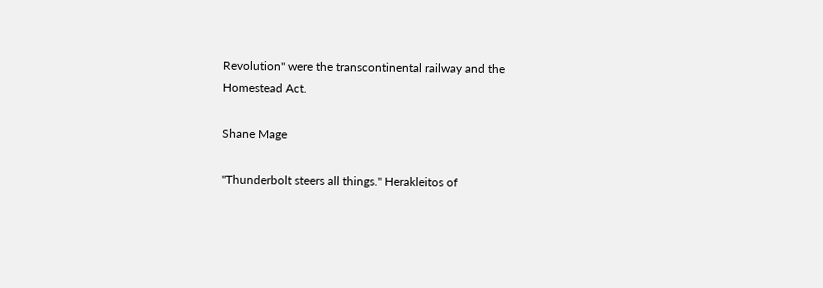Revolution" were the transcontinental railway and the
Homestead Act.

Shane Mage

"Thunderbolt steers all things." Herakleitos of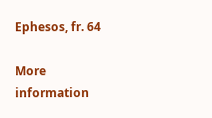Ephesos, fr. 64

More information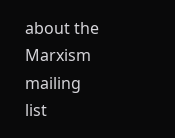about the Marxism mailing list